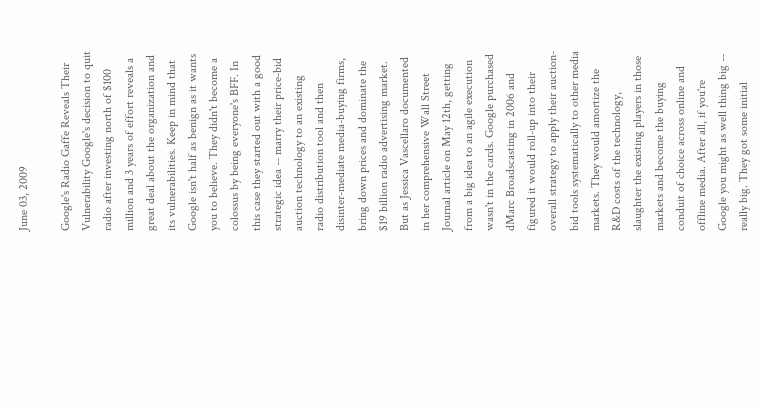June 03, 2009

Google's Radio Gaffe Reveals Their Vulnerability Google's decision to quit radio after investing north of $100 million and 3 years of effort reveals a great deal about the organization and its vulnerabilities. Keep in mind that Google isn't half as benign as it wants you to believe. They didn't become a colossus by being everyone's BFF. In this case they started out with a good strategic idea -- marry their price-bid auction technology to an existing radio distribution tool and then disinter-mediate media-buying firms, bring down prices and dominate the $19 billion radio advertising market. But as Jessica Vascellaro documented in her comprehensive Wall Street Journal article on May 12th, getting from a big idea to an agile execution wasn't in the cards. Google purchased dMarc Broadscasting in 2006 and figured it would roll-up into their overall strategy to apply their auction-bid tools systematically to other media markets. They would amortize the R&D costs of the technology, slaughter the existing players in those markets and become the buying conduit of choice across online and offline media. After all, if you're Google you might as well thing big -- really big. They got some initial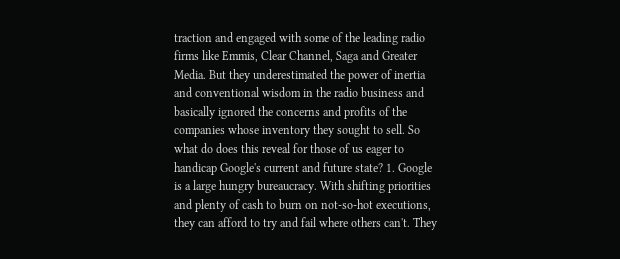traction and engaged with some of the leading radio firms like Emmis, Clear Channel, Saga and Greater Media. But they underestimated the power of inertia and conventional wisdom in the radio business and basically ignored the concerns and profits of the companies whose inventory they sought to sell. So what do does this reveal for those of us eager to handicap Google's current and future state? 1. Google is a large hungry bureaucracy. With shifting priorities and plenty of cash to burn on not-so-hot executions, they can afford to try and fail where others can't. They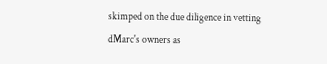skimped on the due diligence in vetting dMarc's owners as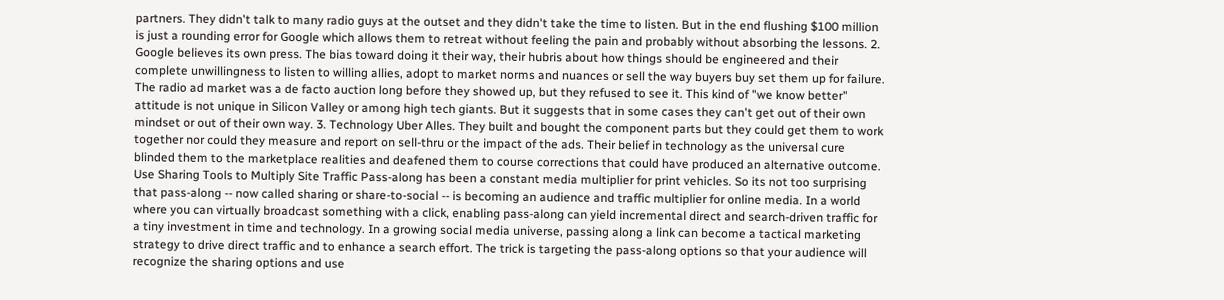partners. They didn't talk to many radio guys at the outset and they didn't take the time to listen. But in the end flushing $100 million is just a rounding error for Google which allows them to retreat without feeling the pain and probably without absorbing the lessons. 2. Google believes its own press. The bias toward doing it their way, their hubris about how things should be engineered and their complete unwillingness to listen to willing allies, adopt to market norms and nuances or sell the way buyers buy set them up for failure. The radio ad market was a de facto auction long before they showed up, but they refused to see it. This kind of "we know better" attitude is not unique in Silicon Valley or among high tech giants. But it suggests that in some cases they can't get out of their own mindset or out of their own way. 3. Technology Uber Alles. They built and bought the component parts but they could get them to work together nor could they measure and report on sell-thru or the impact of the ads. Their belief in technology as the universal cure blinded them to the marketplace realities and deafened them to course corrections that could have produced an alternative outcome.
Use Sharing Tools to Multiply Site Traffic Pass-along has been a constant media multiplier for print vehicles. So its not too surprising that pass-along -- now called sharing or share-to-social -- is becoming an audience and traffic multiplier for online media. In a world where you can virtually broadcast something with a click, enabling pass-along can yield incremental direct and search-driven traffic for a tiny investment in time and technology. In a growing social media universe, passing along a link can become a tactical marketing strategy to drive direct traffic and to enhance a search effort. The trick is targeting the pass-along options so that your audience will recognize the sharing options and use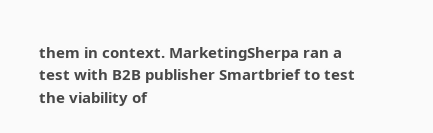them in context. MarketingSherpa ran a test with B2B publisher Smartbrief to test the viability of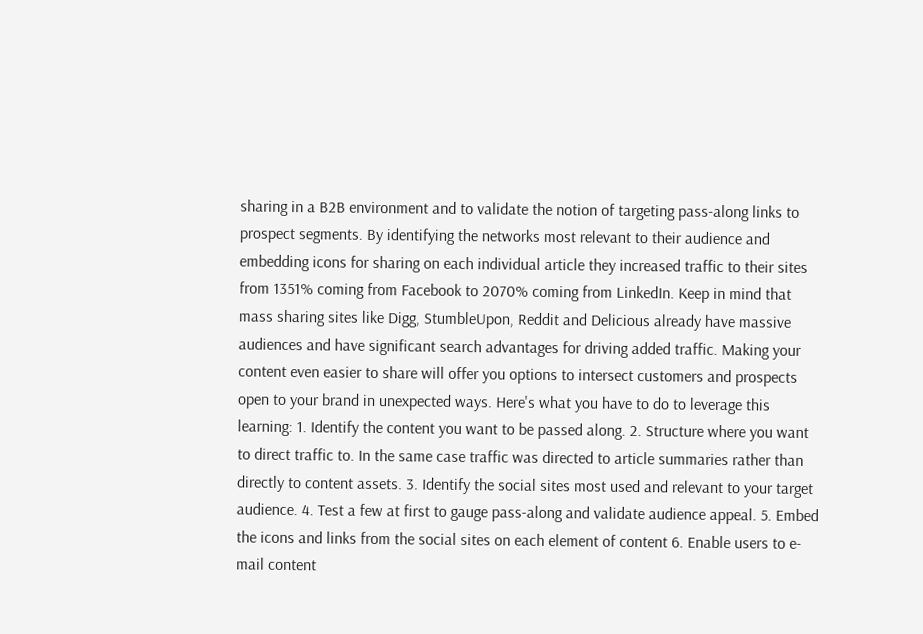sharing in a B2B environment and to validate the notion of targeting pass-along links to prospect segments. By identifying the networks most relevant to their audience and embedding icons for sharing on each individual article they increased traffic to their sites from 1351% coming from Facebook to 2070% coming from LinkedIn. Keep in mind that mass sharing sites like Digg, StumbleUpon, Reddit and Delicious already have massive audiences and have significant search advantages for driving added traffic. Making your content even easier to share will offer you options to intersect customers and prospects open to your brand in unexpected ways. Here's what you have to do to leverage this learning: 1. Identify the content you want to be passed along. 2. Structure where you want to direct traffic to. In the same case traffic was directed to article summaries rather than directly to content assets. 3. Identify the social sites most used and relevant to your target audience. 4. Test a few at first to gauge pass-along and validate audience appeal. 5. Embed the icons and links from the social sites on each element of content 6. Enable users to e-mail content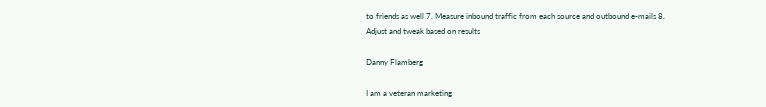to friends as well 7. Measure inbound traffic from each source and outbound e-mails 8. Adjust and tweak based on results

Danny Flamberg

I am a veteran marketing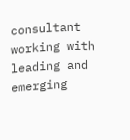consultant working with leading and emerging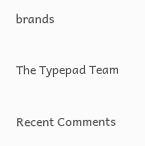brands

The Typepad Team

Recent Comments